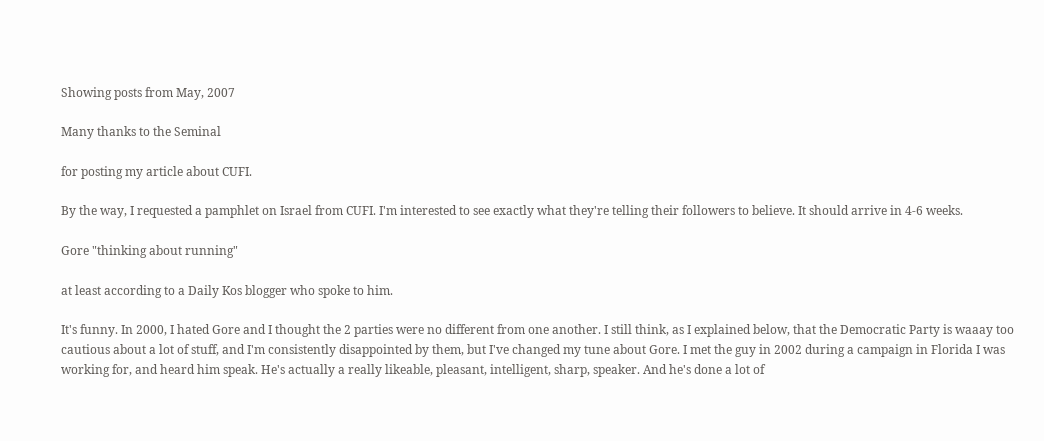Showing posts from May, 2007

Many thanks to the Seminal

for posting my article about CUFI.

By the way, I requested a pamphlet on Israel from CUFI. I'm interested to see exactly what they're telling their followers to believe. It should arrive in 4-6 weeks.

Gore "thinking about running"

at least according to a Daily Kos blogger who spoke to him.

It's funny. In 2000, I hated Gore and I thought the 2 parties were no different from one another. I still think, as I explained below, that the Democratic Party is waaay too cautious about a lot of stuff, and I'm consistently disappointed by them, but I've changed my tune about Gore. I met the guy in 2002 during a campaign in Florida I was working for, and heard him speak. He's actually a really likeable, pleasant, intelligent, sharp, speaker. And he's done a lot of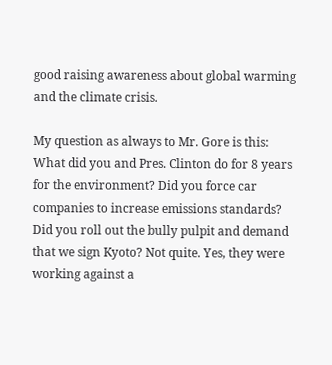good raising awareness about global warming and the climate crisis.

My question as always to Mr. Gore is this: What did you and Pres. Clinton do for 8 years for the environment? Did you force car companies to increase emissions standards? Did you roll out the bully pulpit and demand that we sign Kyoto? Not quite. Yes, they were working against a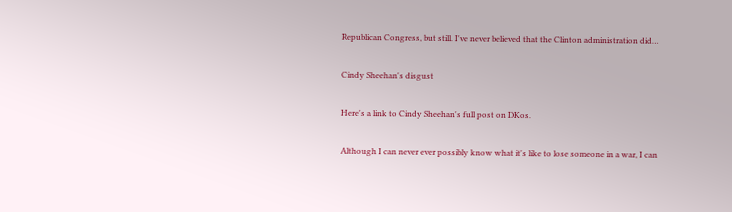Republican Congress, but still. I've never believed that the Clinton administration did…

Cindy Sheehan's disgust

Here's a link to Cindy Sheehan's full post on DKos.

Although I can never ever possibly know what it's like to lose someone in a war, I can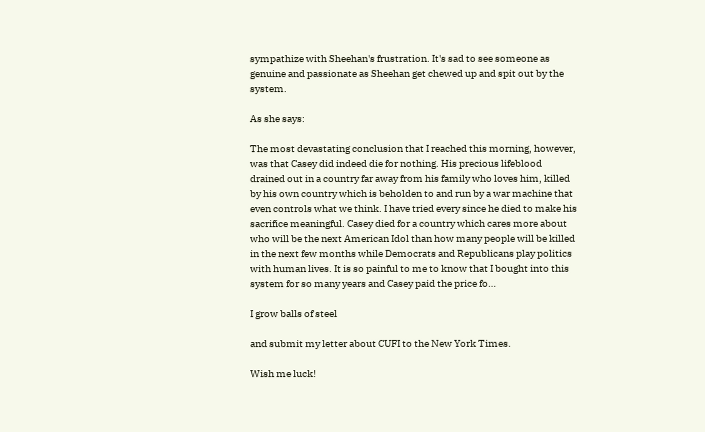sympathize with Sheehan's frustration. It's sad to see someone as genuine and passionate as Sheehan get chewed up and spit out by the system.

As she says:

The most devastating conclusion that I reached this morning, however, was that Casey did indeed die for nothing. His precious lifeblood drained out in a country far away from his family who loves him, killed by his own country which is beholden to and run by a war machine that even controls what we think. I have tried every since he died to make his sacrifice meaningful. Casey died for a country which cares more about who will be the next American Idol than how many people will be killed in the next few months while Democrats and Republicans play politics with human lives. It is so painful to me to know that I bought into this system for so many years and Casey paid the price fo…

I grow balls of steel

and submit my letter about CUFI to the New York Times.

Wish me luck!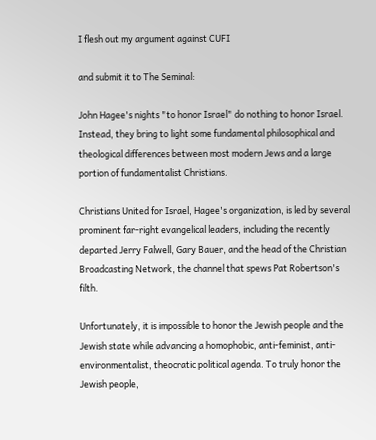I flesh out my argument against CUFI

and submit it to The Seminal:

John Hagee's nights "to honor Israel" do nothing to honor Israel. Instead, they bring to light some fundamental philosophical and theological differences between most modern Jews and a large portion of fundamentalist Christians.

Christians United for Israel, Hagee's organization, is led by several prominent far-right evangelical leaders, including the recently departed Jerry Falwell, Gary Bauer, and the head of the Christian Broadcasting Network, the channel that spews Pat Robertson's filth.

Unfortunately, it is impossible to honor the Jewish people and the Jewish state while advancing a homophobic, anti-feminist, anti-environmentalist, theocratic political agenda. To truly honor the Jewish people,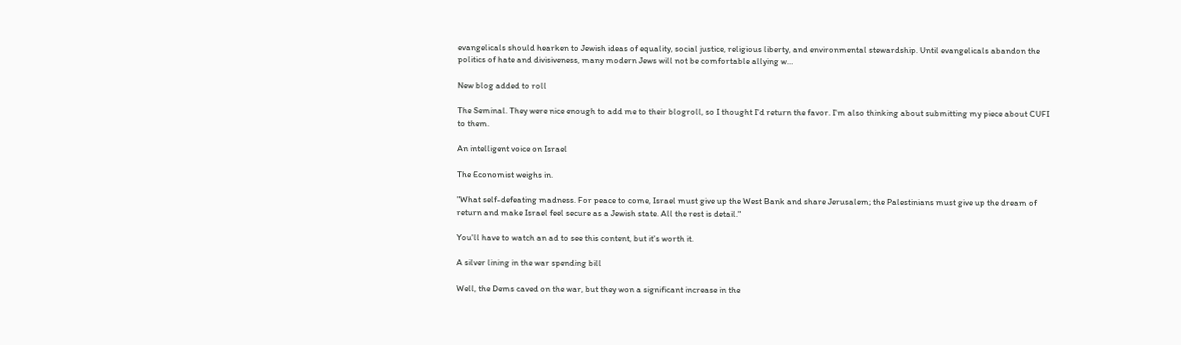evangelicals should hearken to Jewish ideas of equality, social justice, religious liberty, and environmental stewardship. Until evangelicals abandon the politics of hate and divisiveness, many modern Jews will not be comfortable allying w…

New blog added to roll

The Seminal. They were nice enough to add me to their blogroll, so I thought I'd return the favor. I'm also thinking about submitting my piece about CUFI to them.

An intelligent voice on Israel

The Economist weighs in.

"What self-defeating madness. For peace to come, Israel must give up the West Bank and share Jerusalem; the Palestinians must give up the dream of return and make Israel feel secure as a Jewish state. All the rest is detail."

You'll have to watch an ad to see this content, but it's worth it.

A silver lining in the war spending bill

Well, the Dems caved on the war, but they won a significant increase in the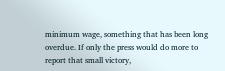minimum wage, something that has been long overdue. If only the press would do more to report that small victory,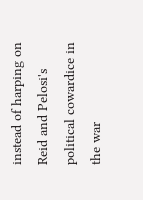instead of harping on Reid and Pelosi's political cowardice in the war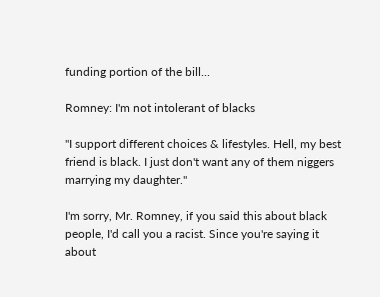funding portion of the bill...

Romney: I'm not intolerant of blacks

"I support different choices & lifestyles. Hell, my best friend is black. I just don't want any of them niggers marrying my daughter."

I'm sorry, Mr. Romney, if you said this about black people, I'd call you a racist. Since you're saying it about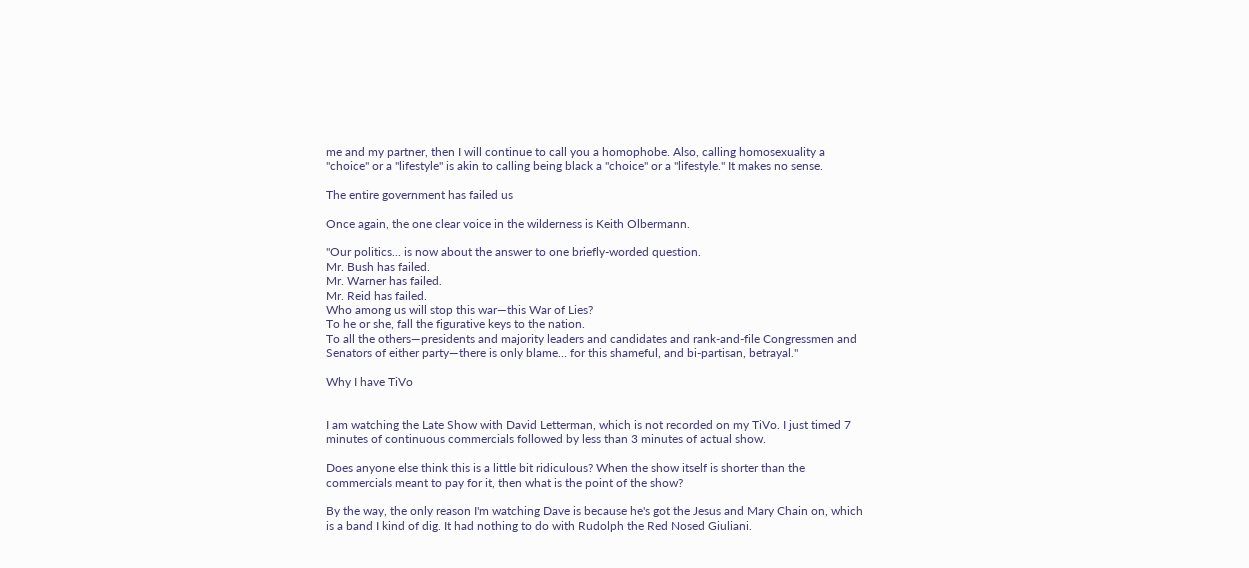me and my partner, then I will continue to call you a homophobe. Also, calling homosexuality a "choice" or a "lifestyle" is akin to calling being black a "choice" or a "lifestyle." It makes no sense.

The entire government has failed us

Once again, the one clear voice in the wilderness is Keith Olbermann.

"Our politics... is now about the answer to one briefly-worded question.
Mr. Bush has failed.
Mr. Warner has failed.
Mr. Reid has failed.
Who among us will stop this war—this War of Lies?
To he or she, fall the figurative keys to the nation.
To all the others—presidents and majority leaders and candidates and rank-and-file Congressmen and Senators of either party—there is only blame… for this shameful, and bi-partisan, betrayal."

Why I have TiVo


I am watching the Late Show with David Letterman, which is not recorded on my TiVo. I just timed 7 minutes of continuous commercials followed by less than 3 minutes of actual show.

Does anyone else think this is a little bit ridiculous? When the show itself is shorter than the commercials meant to pay for it, then what is the point of the show?

By the way, the only reason I'm watching Dave is because he's got the Jesus and Mary Chain on, which is a band I kind of dig. It had nothing to do with Rudolph the Red Nosed Giuliani.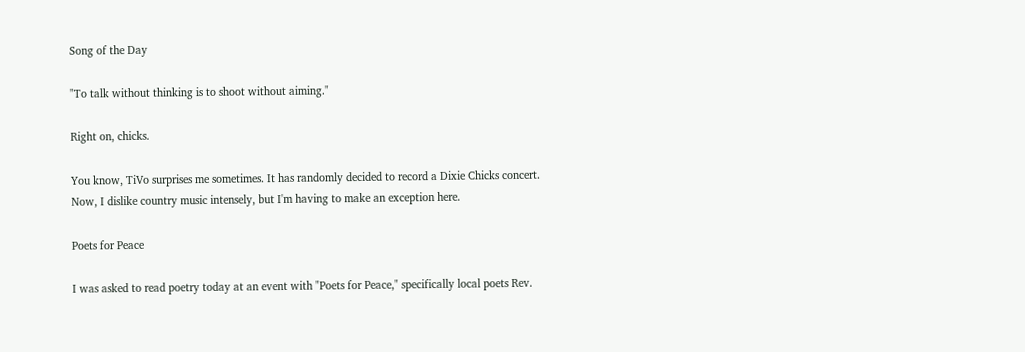Song of the Day

"To talk without thinking is to shoot without aiming."

Right on, chicks.

You know, TiVo surprises me sometimes. It has randomly decided to record a Dixie Chicks concert. Now, I dislike country music intensely, but I'm having to make an exception here.

Poets for Peace

I was asked to read poetry today at an event with "Poets for Peace," specifically local poets Rev.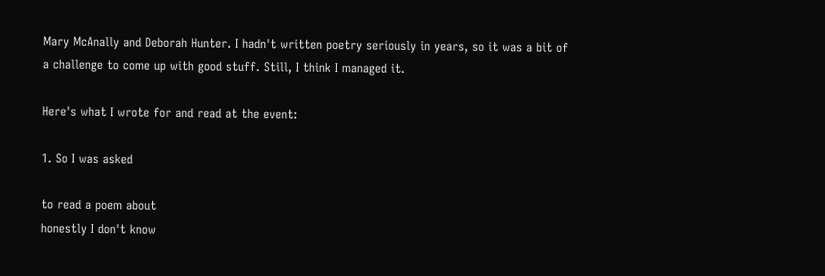Mary McAnally and Deborah Hunter. I hadn't written poetry seriously in years, so it was a bit of a challenge to come up with good stuff. Still, I think I managed it.

Here's what I wrote for and read at the event:

1. So I was asked

to read a poem about
honestly I don't know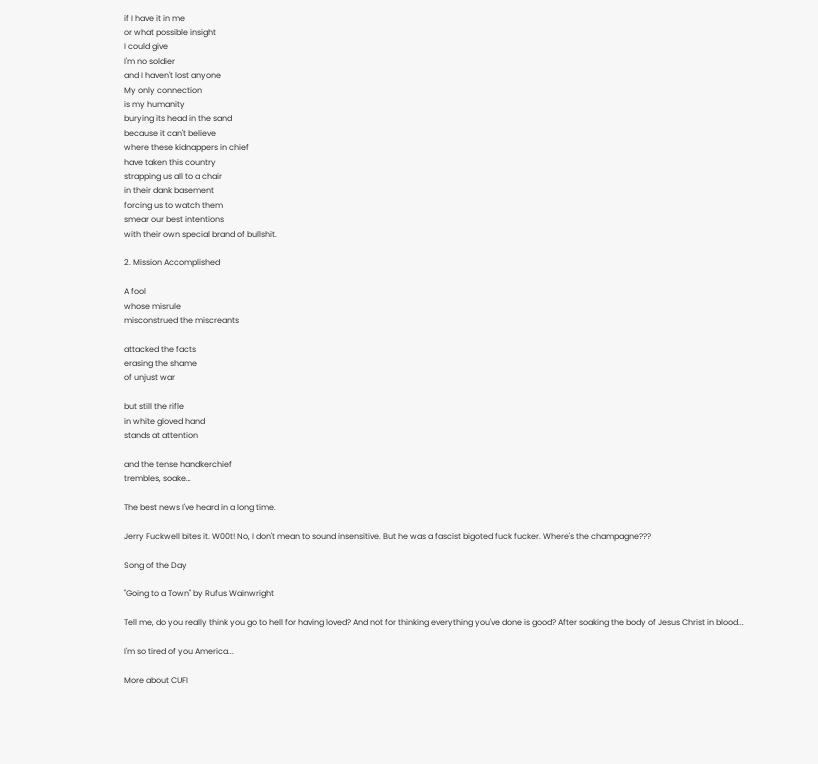if I have it in me
or what possible insight
I could give
I'm no soldier
and I haven't lost anyone
My only connection
is my humanity
burying its head in the sand
because it can't believe
where these kidnappers in chief
have taken this country
strapping us all to a chair
in their dank basement
forcing us to watch them
smear our best intentions
with their own special brand of bullshit.

2. Mission Accomplished

A fool
whose misrule
misconstrued the miscreants

attacked the facts
erasing the shame
of unjust war

but still the rifle
in white gloved hand
stands at attention

and the tense handkerchief
trembles, soake…

The best news I've heard in a long time.

Jerry Fuckwell bites it. W00t! No, I don't mean to sound insensitive. But he was a fascist bigoted fuck fucker. Where's the champagne???

Song of the Day

"Going to a Town" by Rufus Wainwright

Tell me, do you really think you go to hell for having loved? And not for thinking everything you've done is good? After soaking the body of Jesus Christ in blood...

I'm so tired of you America...

More about CUFI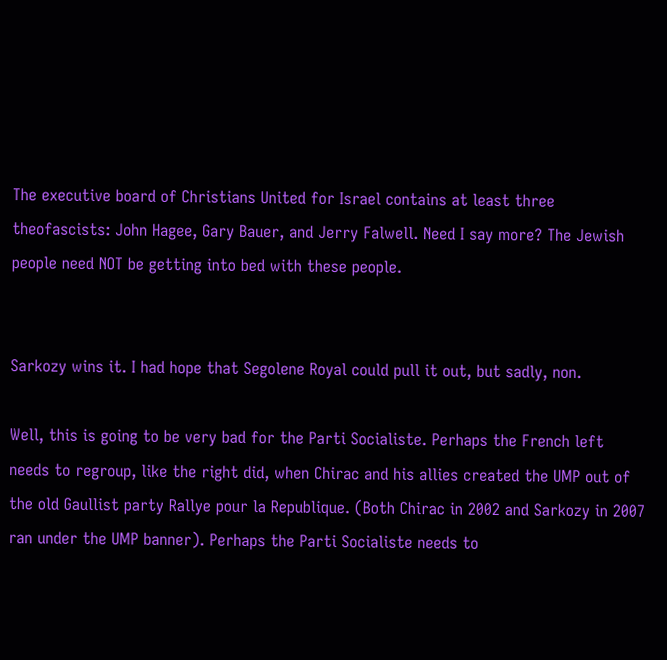The executive board of Christians United for Israel contains at least three theofascists: John Hagee, Gary Bauer, and Jerry Falwell. Need I say more? The Jewish people need NOT be getting into bed with these people.


Sarkozy wins it. I had hope that Segolene Royal could pull it out, but sadly, non.

Well, this is going to be very bad for the Parti Socialiste. Perhaps the French left needs to regroup, like the right did, when Chirac and his allies created the UMP out of the old Gaullist party Rallye pour la Republique. (Both Chirac in 2002 and Sarkozy in 2007 ran under the UMP banner). Perhaps the Parti Socialiste needs to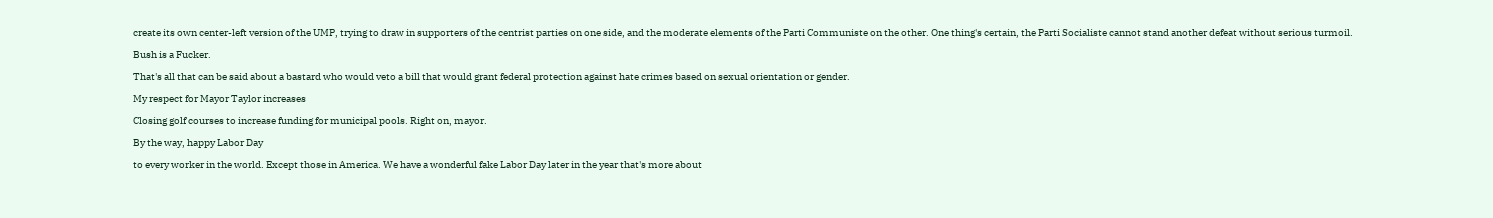create its own center-left version of the UMP, trying to draw in supporters of the centrist parties on one side, and the moderate elements of the Parti Communiste on the other. One thing's certain, the Parti Socialiste cannot stand another defeat without serious turmoil.

Bush is a Fucker.

That's all that can be said about a bastard who would veto a bill that would grant federal protection against hate crimes based on sexual orientation or gender.

My respect for Mayor Taylor increases

Closing golf courses to increase funding for municipal pools. Right on, mayor.

By the way, happy Labor Day

to every worker in the world. Except those in America. We have a wonderful fake Labor Day later in the year that's more about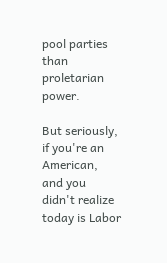pool parties than proletarian power.

But seriously, if you're an American, and you didn't realize today is Labor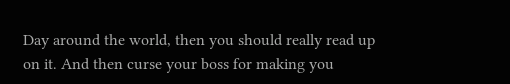Day around the world, then you should really read up on it. And then curse your boss for making you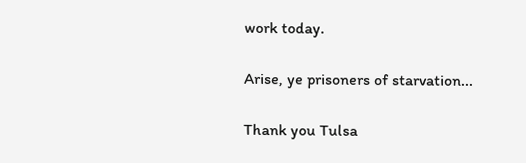work today.

Arise, ye prisoners of starvation...

Thank you Tulsa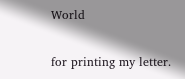World

for printing my letter.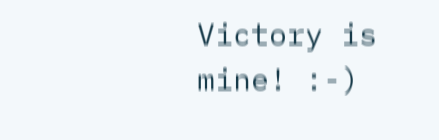Victory is mine! :-)